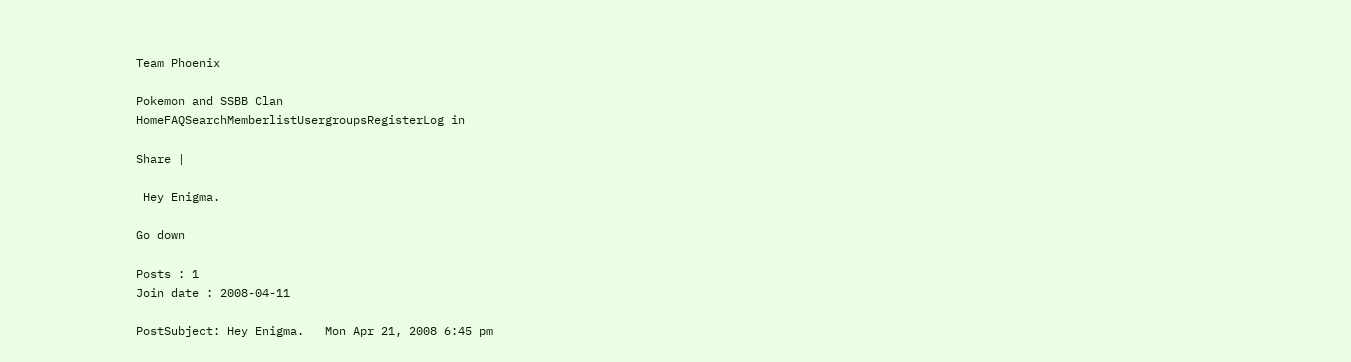Team Phoenix

Pokemon and SSBB Clan
HomeFAQSearchMemberlistUsergroupsRegisterLog in

Share |

 Hey Enigma.

Go down

Posts : 1
Join date : 2008-04-11

PostSubject: Hey Enigma.   Mon Apr 21, 2008 6:45 pm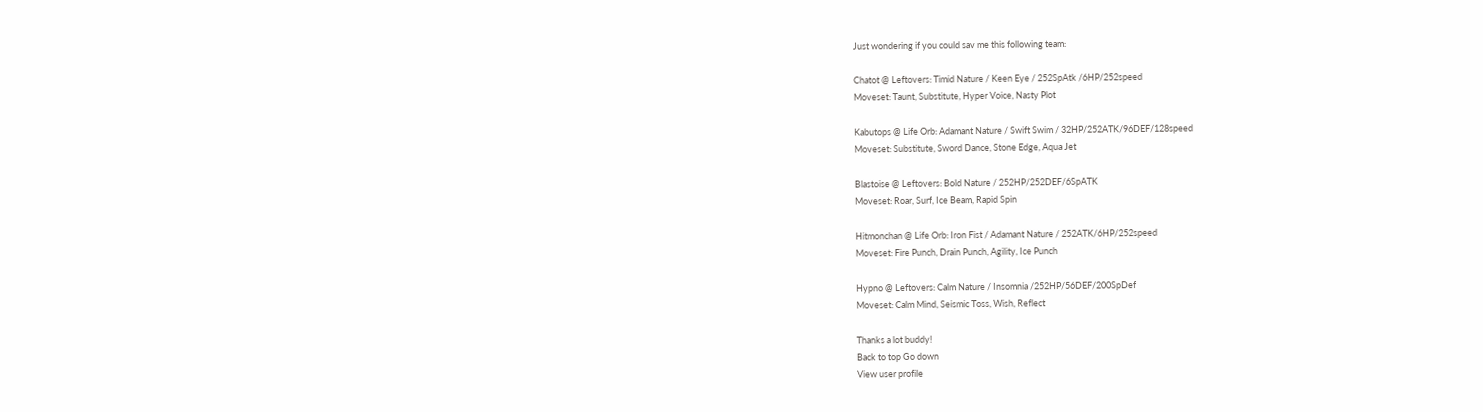Just wondering if you could sav me this following team:

Chatot @ Leftovers: Timid Nature / Keen Eye / 252SpAtk /6HP/252speed
Moveset: Taunt, Substitute, Hyper Voice, Nasty Plot

Kabutops @ Life Orb: Adamant Nature / Swift Swim / 32HP/252ATK/96DEF/128speed
Moveset: Substitute, Sword Dance, Stone Edge, Aqua Jet

Blastoise @ Leftovers: Bold Nature / 252HP/252DEF/6SpATK
Moveset: Roar, Surf, Ice Beam, Rapid Spin

Hitmonchan @ Life Orb: Iron Fist / Adamant Nature / 252ATK/6HP/252speed
Moveset: Fire Punch, Drain Punch, Agility, Ice Punch

Hypno @ Leftovers: Calm Nature / Insomnia /252HP/56DEF/200SpDef
Moveset: Calm Mind, Seismic Toss, Wish, Reflect

Thanks a lot buddy!
Back to top Go down
View user profile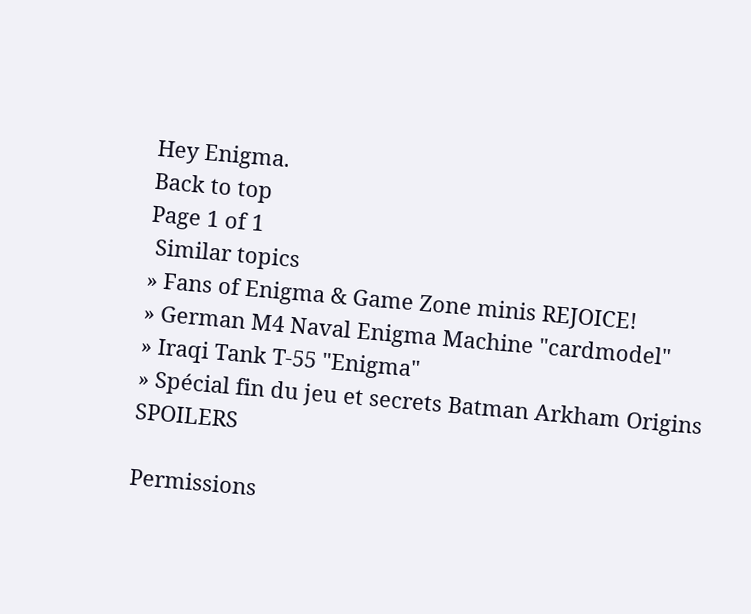Hey Enigma.
Back to top
Page 1 of 1
 Similar topics
» Fans of Enigma & Game Zone minis REJOICE!
» German M4 Naval Enigma Machine "cardmodel"
» Iraqi Tank T-55 "Enigma"
» Spécial fin du jeu et secrets Batman Arkham Origins SPOILERS

Permissions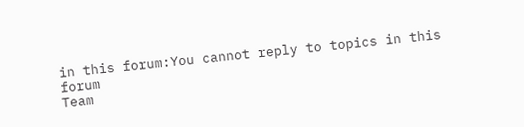in this forum:You cannot reply to topics in this forum
Team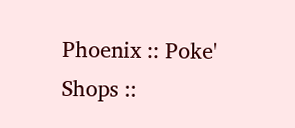Phoenix :: Poke' Shops ::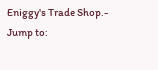Eniggy's Trade Shop.-
Jump to: